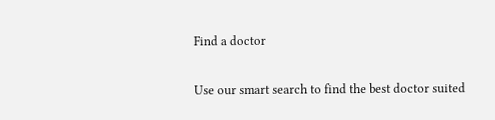Find a doctor

Use our smart search to find the best doctor suited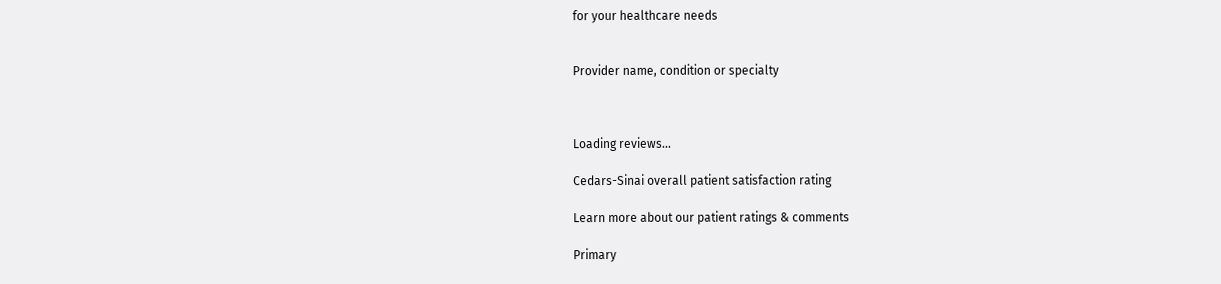for your healthcare needs


Provider name, condition or specialty



Loading reviews...

Cedars-Sinai overall patient satisfaction rating

Learn more about our patient ratings & comments

Primary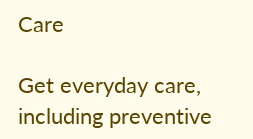Care

Get everyday care, including preventive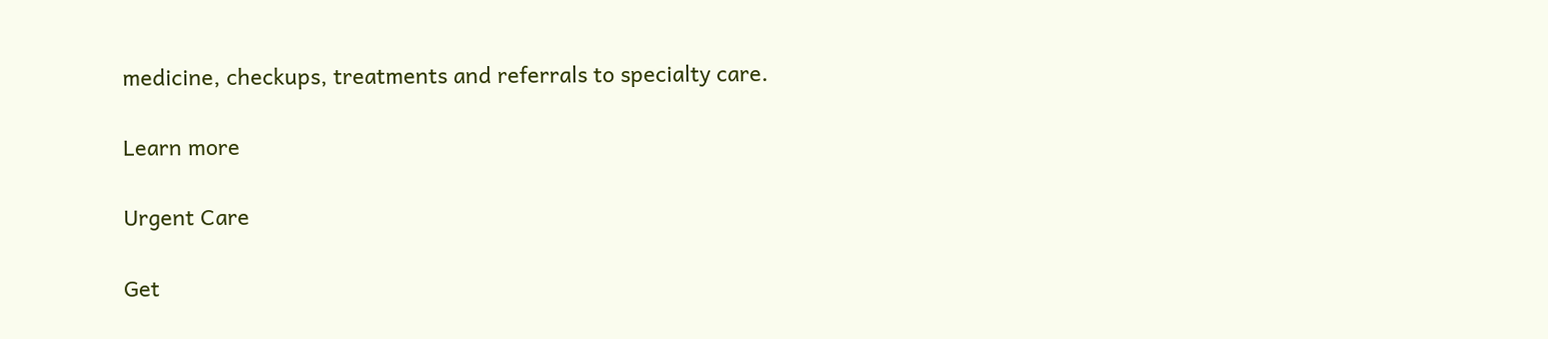medicine, checkups, treatments and referrals to specialty care.

Learn more

Urgent Care

Get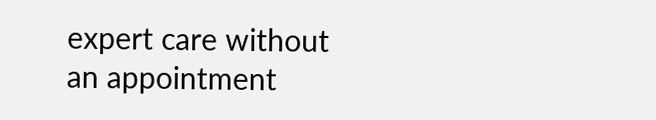expert care without an appointment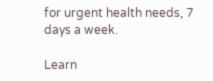for urgent health needs, 7 days a week.

Learn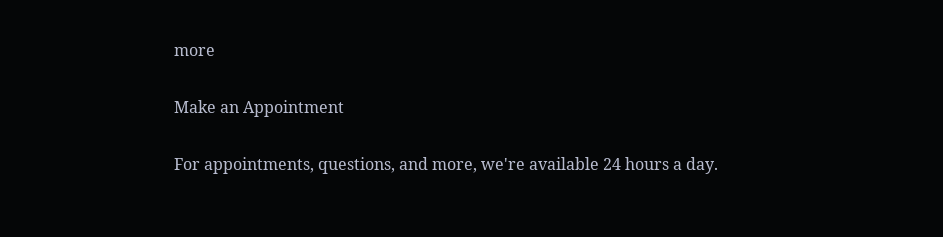more

Make an Appointment

For appointments, questions, and more, we're available 24 hours a day.